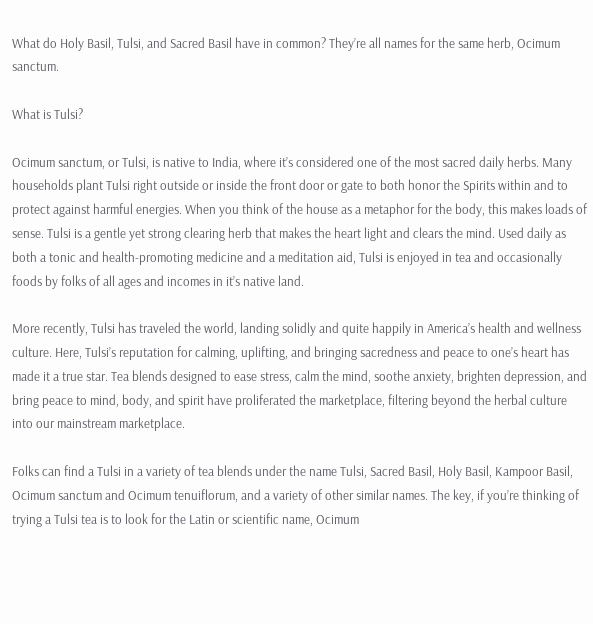What do Holy Basil, Tulsi, and Sacred Basil have in common? They’re all names for the same herb, Ocimum sanctum.

What is Tulsi?

Ocimum sanctum, or Tulsi, is native to India, where it’s considered one of the most sacred daily herbs. Many households plant Tulsi right outside or inside the front door or gate to both honor the Spirits within and to protect against harmful energies. When you think of the house as a metaphor for the body, this makes loads of sense. Tulsi is a gentle yet strong clearing herb that makes the heart light and clears the mind. Used daily as both a tonic and health-promoting medicine and a meditation aid, Tulsi is enjoyed in tea and occasionally foods by folks of all ages and incomes in it’s native land.

More recently, Tulsi has traveled the world, landing solidly and quite happily in America’s health and wellness culture. Here, Tulsi’s reputation for calming, uplifting, and bringing sacredness and peace to one’s heart has made it a true star. Tea blends designed to ease stress, calm the mind, soothe anxiety, brighten depression, and bring peace to mind, body, and spirit have proliferated the marketplace, filtering beyond the herbal culture into our mainstream marketplace.

Folks can find a Tulsi in a variety of tea blends under the name Tulsi, Sacred Basil, Holy Basil, Kampoor Basil, Ocimum sanctum and Ocimum tenuiflorum, and a variety of other similar names. The key, if you’re thinking of trying a Tulsi tea is to look for the Latin or scientific name, Ocimum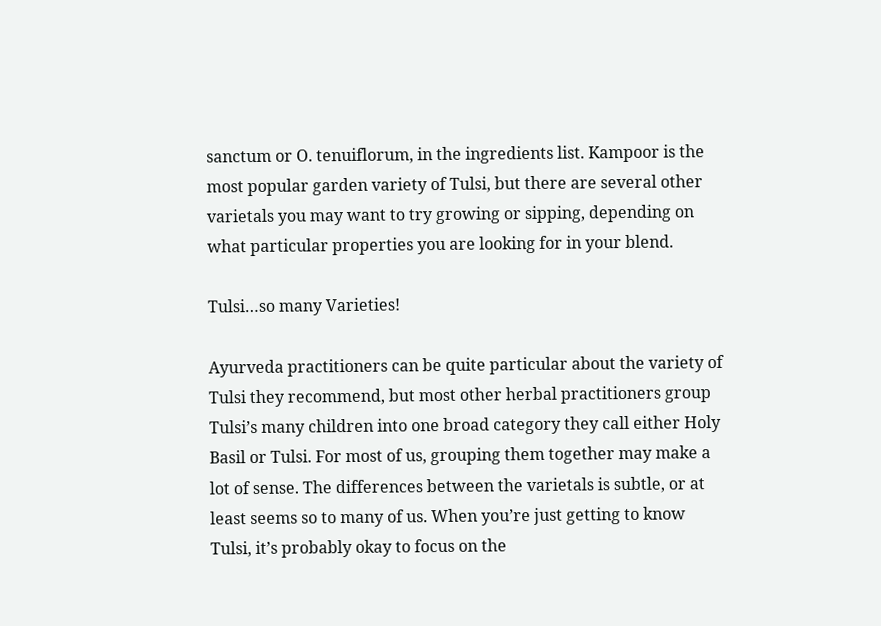sanctum or O. tenuiflorum, in the ingredients list. Kampoor is the most popular garden variety of Tulsi, but there are several other varietals you may want to try growing or sipping, depending on what particular properties you are looking for in your blend.

Tulsi…so many Varieties!

Ayurveda practitioners can be quite particular about the variety of Tulsi they recommend, but most other herbal practitioners group Tulsi’s many children into one broad category they call either Holy Basil or Tulsi. For most of us, grouping them together may make a lot of sense. The differences between the varietals is subtle, or at least seems so to many of us. When you’re just getting to know Tulsi, it’s probably okay to focus on the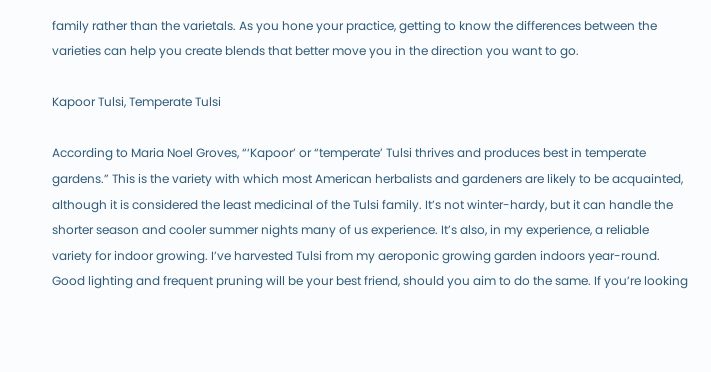family rather than the varietals. As you hone your practice, getting to know the differences between the varieties can help you create blends that better move you in the direction you want to go.

Kapoor Tulsi, Temperate Tulsi

According to Maria Noel Groves, “‘Kapoor’ or “temperate’ Tulsi thrives and produces best in temperate gardens.” This is the variety with which most American herbalists and gardeners are likely to be acquainted, although it is considered the least medicinal of the Tulsi family. It’s not winter-hardy, but it can handle the shorter season and cooler summer nights many of us experience. It’s also, in my experience, a reliable variety for indoor growing. I’ve harvested Tulsi from my aeroponic growing garden indoors year-round. Good lighting and frequent pruning will be your best friend, should you aim to do the same. If you’re looking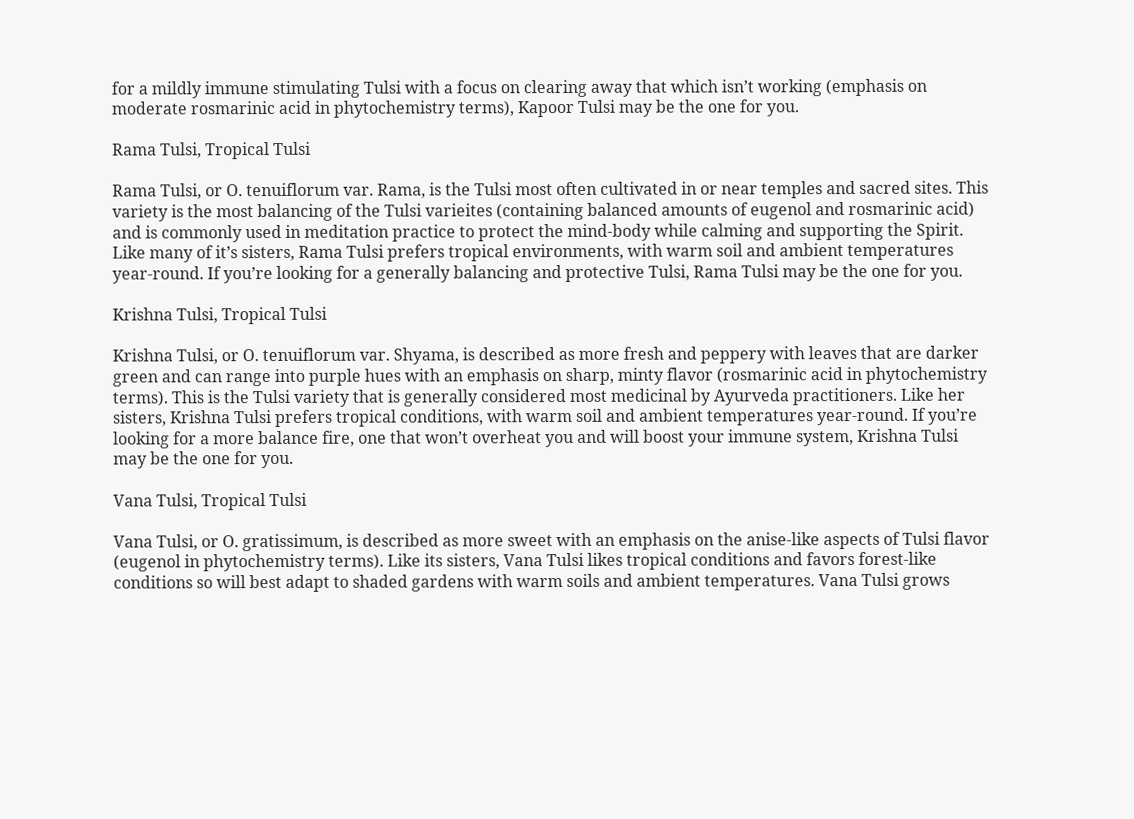for a mildly immune stimulating Tulsi with a focus on clearing away that which isn’t working (emphasis on moderate rosmarinic acid in phytochemistry terms), Kapoor Tulsi may be the one for you.

Rama Tulsi, Tropical Tulsi

Rama Tulsi, or O. tenuiflorum var. Rama, is the Tulsi most often cultivated in or near temples and sacred sites. This variety is the most balancing of the Tulsi varieites (containing balanced amounts of eugenol and rosmarinic acid) and is commonly used in meditation practice to protect the mind-body while calming and supporting the Spirit. Like many of it’s sisters, Rama Tulsi prefers tropical environments, with warm soil and ambient temperatures year-round. If you’re looking for a generally balancing and protective Tulsi, Rama Tulsi may be the one for you.

Krishna Tulsi, Tropical Tulsi

Krishna Tulsi, or O. tenuiflorum var. Shyama, is described as more fresh and peppery with leaves that are darker green and can range into purple hues with an emphasis on sharp, minty flavor (rosmarinic acid in phytochemistry terms). This is the Tulsi variety that is generally considered most medicinal by Ayurveda practitioners. Like her sisters, Krishna Tulsi prefers tropical conditions, with warm soil and ambient temperatures year-round. If you’re looking for a more balance fire, one that won’t overheat you and will boost your immune system, Krishna Tulsi may be the one for you.

Vana Tulsi, Tropical Tulsi

Vana Tulsi, or O. gratissimum, is described as more sweet with an emphasis on the anise-like aspects of Tulsi flavor (eugenol in phytochemistry terms). Like its sisters, Vana Tulsi likes tropical conditions and favors forest-like conditions so will best adapt to shaded gardens with warm soils and ambient temperatures. Vana Tulsi grows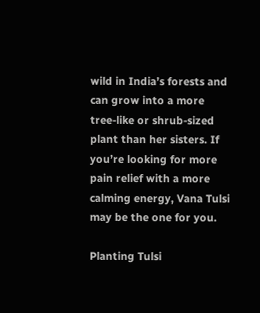wild in India’s forests and can grow into a more tree-like or shrub-sized plant than her sisters. If you’re looking for more pain relief with a more calming energy, Vana Tulsi may be the one for you.

Planting Tulsi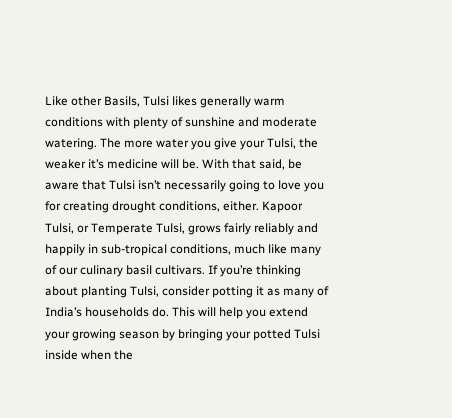Like other Basils, Tulsi likes generally warm conditions with plenty of sunshine and moderate watering. The more water you give your Tulsi, the weaker it’s medicine will be. With that said, be aware that Tulsi isn’t necessarily going to love you for creating drought conditions, either. Kapoor Tulsi, or Temperate Tulsi, grows fairly reliably and happily in sub-tropical conditions, much like many of our culinary basil cultivars. If you’re thinking about planting Tulsi, consider potting it as many of India’s households do. This will help you extend your growing season by bringing your potted Tulsi inside when the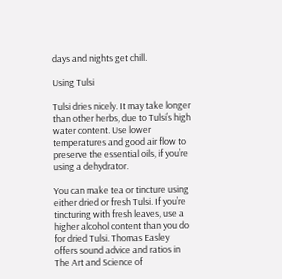days and nights get chill.

Using Tulsi

Tulsi dries nicely. It may take longer than other herbs, due to Tulsi’s high water content. Use lower temperatures and good air flow to preserve the essential oils, if you’re using a dehydrator.

You can make tea or tincture using either dried or fresh Tulsi. If you’re tincturing with fresh leaves, use a higher alcohol content than you do for dried Tulsi. Thomas Easley offers sound advice and ratios in The Art and Science of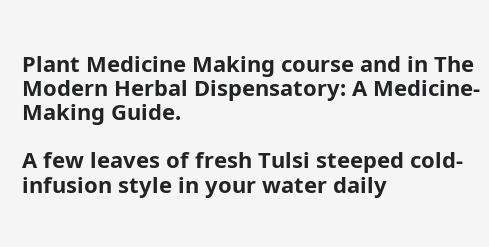Plant Medicine Making course and in The Modern Herbal Dispensatory: A Medicine-Making Guide.

A few leaves of fresh Tulsi steeped cold-infusion style in your water daily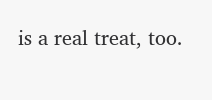is a real treat, too.